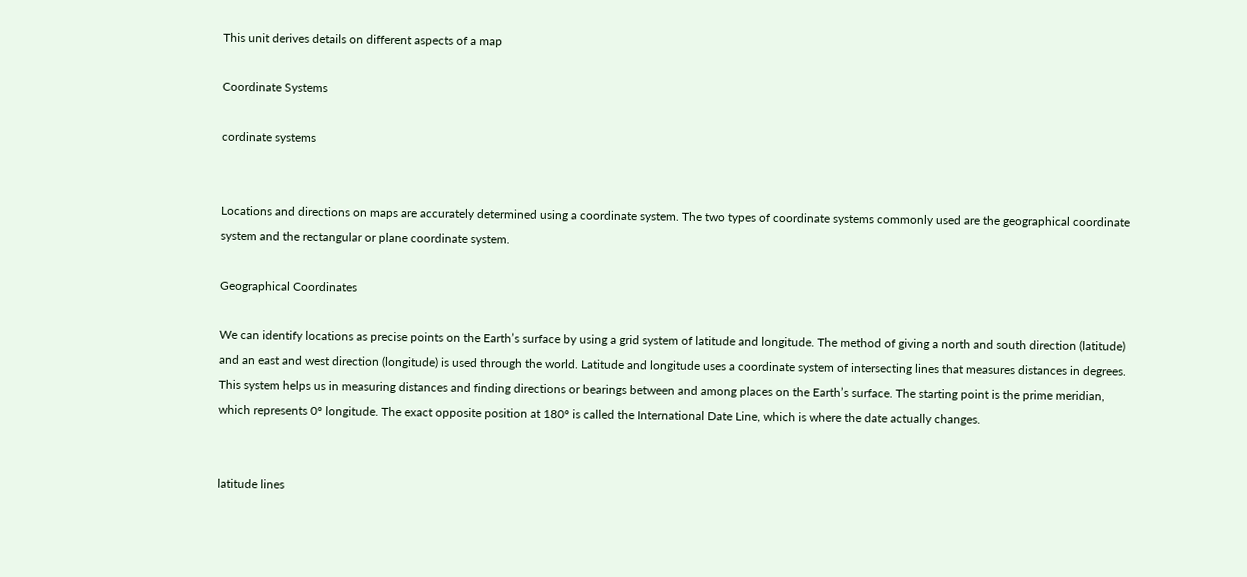This unit derives details on different aspects of a map

Coordinate Systems

cordinate systems


Locations and directions on maps are accurately determined using a coordinate system. The two types of coordinate systems commonly used are the geographical coordinate system and the rectangular or plane coordinate system.

Geographical Coordinates

We can identify locations as precise points on the Earth’s surface by using a grid system of latitude and longitude. The method of giving a north and south direction (latitude) and an east and west direction (longitude) is used through the world. Latitude and longitude uses a coordinate system of intersecting lines that measures distances in degrees. This system helps us in measuring distances and finding directions or bearings between and among places on the Earth’s surface. The starting point is the prime meridian, which represents 0º longitude. The exact opposite position at 180º is called the International Date Line, which is where the date actually changes.


latitude lines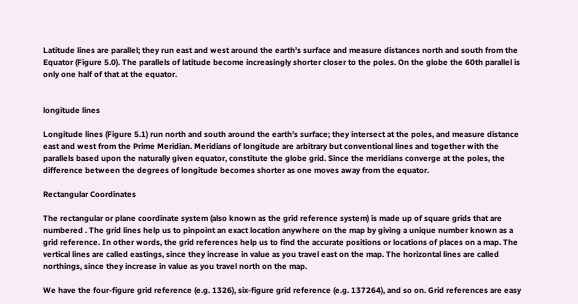Latitude lines are parallel; they run east and west around the earth’s surface and measure distances north and south from the Equator (Figure 5.0). The parallels of latitude become increasingly shorter closer to the poles. On the globe the 60th parallel is only one half of that at the equator.


longitude lines

Longitude lines (Figure 5.1) run north and south around the earth’s surface; they intersect at the poles, and measure distance east and west from the Prime Meridian. Meridians of longitude are arbitrary but conventional lines and together with the parallels based upon the naturally given equator, constitute the globe grid. Since the meridians converge at the poles, the difference between the degrees of longitude becomes shorter as one moves away from the equator.

Rectangular Coordinates

The rectangular or plane coordinate system (also known as the grid reference system) is made up of square grids that are numbered . The grid lines help us to pinpoint an exact location anywhere on the map by giving a unique number known as a grid reference. In other words, the grid references help us to find the accurate positions or locations of places on a map. The vertical lines are called eastings, since they increase in value as you travel east on the map. The horizontal lines are called northings, since they increase in value as you travel north on the map.

We have the four-figure grid reference (e.g. 1326), six-figure grid reference (e.g. 137264), and so on. Grid references are easy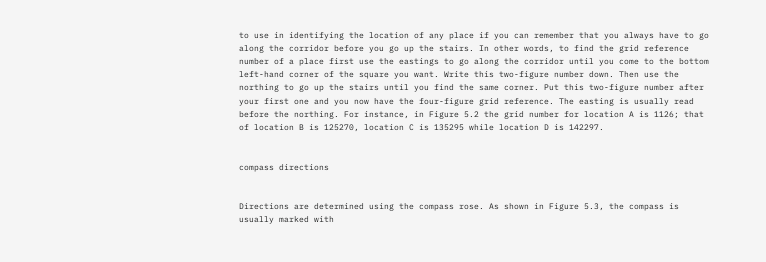to use in identifying the location of any place if you can remember that you always have to go along the corridor before you go up the stairs. In other words, to find the grid reference number of a place first use the eastings to go along the corridor until you come to the bottom left-hand corner of the square you want. Write this two-figure number down. Then use the northing to go up the stairs until you find the same corner. Put this two-figure number after your first one and you now have the four-figure grid reference. The easting is usually read before the northing. For instance, in Figure 5.2 the grid number for location A is 1126; that of location B is 125270, location C is 135295 while location D is 142297.


compass directions


Directions are determined using the compass rose. As shown in Figure 5.3, the compass is usually marked with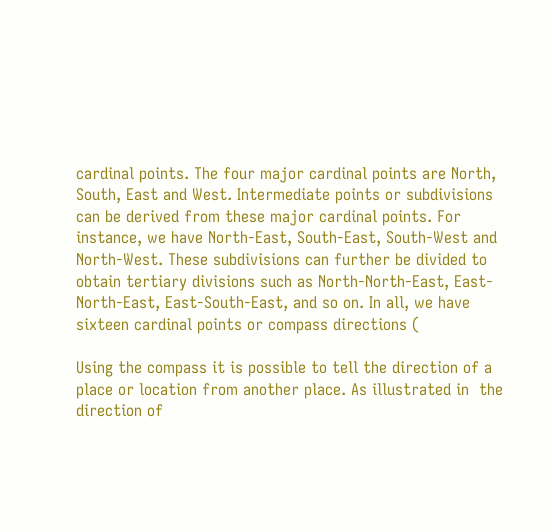cardinal points. The four major cardinal points are North, South, East and West. Intermediate points or subdivisions can be derived from these major cardinal points. For instance, we have North-East, South-East, South-West and North-West. These subdivisions can further be divided to obtain tertiary divisions such as North-North-East, East-North-East, East-South-East, and so on. In all, we have sixteen cardinal points or compass directions (

Using the compass it is possible to tell the direction of a place or location from another place. As illustrated in  the direction of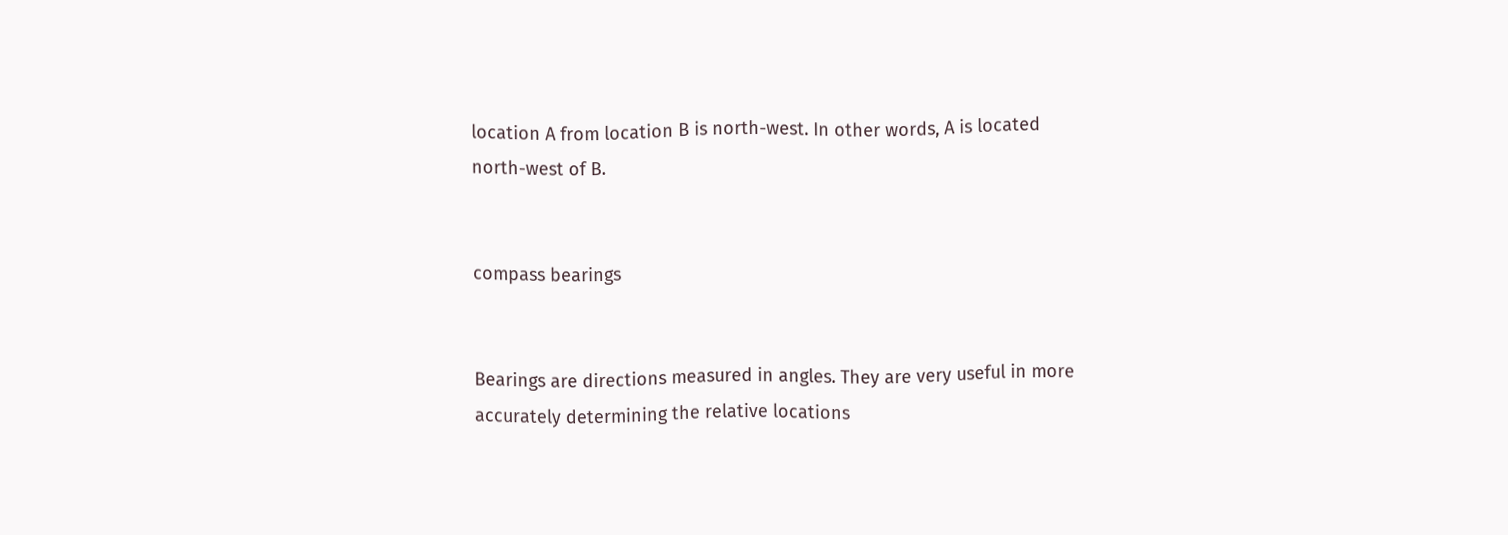location A from location B is north-west. In other words, A is located north-west of B.


compass bearings


Bearings are directions measured in angles. They are very useful in more accurately determining the relative locations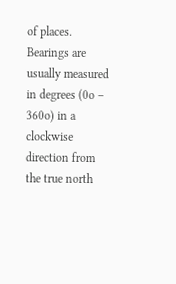of places. Bearings are usually measured in degrees (0o – 360o) in a clockwise direction from the true north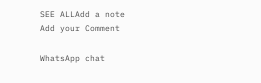SEE ALLAdd a note
Add your Comment

WhatsApp chat